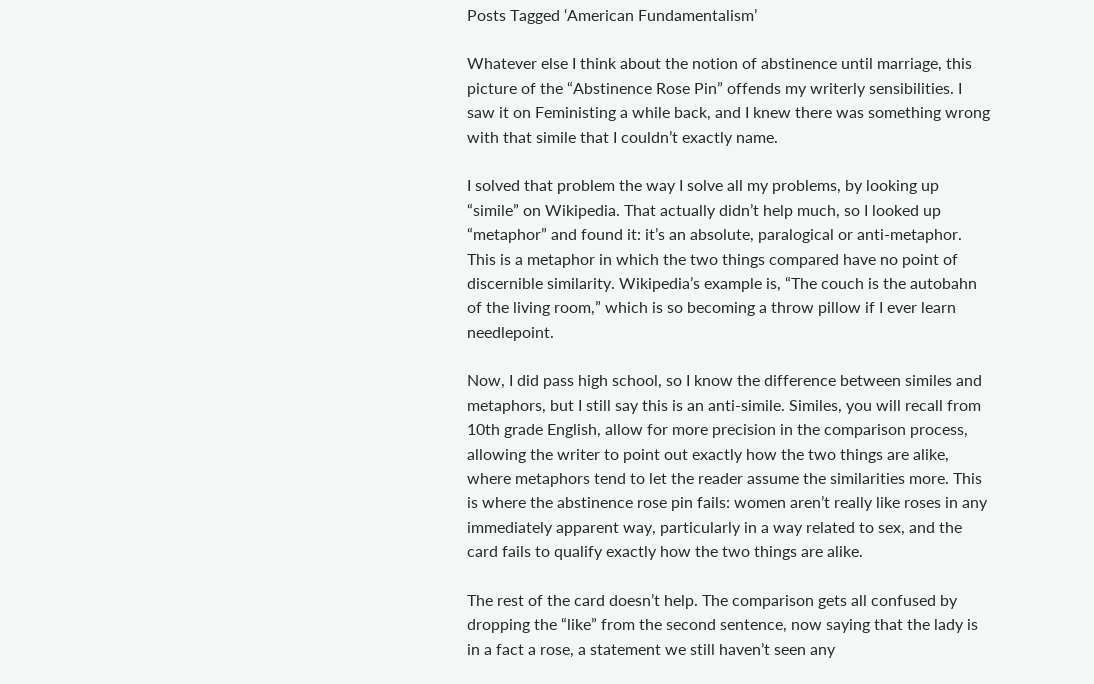Posts Tagged ‘American Fundamentalism’

Whatever else I think about the notion of abstinence until marriage, this picture of the “Abstinence Rose Pin” offends my writerly sensibilities. I saw it on Feministing a while back, and I knew there was something wrong with that simile that I couldn’t exactly name.

I solved that problem the way I solve all my problems, by looking up “simile” on Wikipedia. That actually didn’t help much, so I looked up “metaphor” and found it: it’s an absolute, paralogical or anti-metaphor. This is a metaphor in which the two things compared have no point of discernible similarity. Wikipedia’s example is, “The couch is the autobahn of the living room,” which is so becoming a throw pillow if I ever learn needlepoint.

Now, I did pass high school, so I know the difference between similes and metaphors, but I still say this is an anti-simile. Similes, you will recall from 10th grade English, allow for more precision in the comparison process, allowing the writer to point out exactly how the two things are alike, where metaphors tend to let the reader assume the similarities more. This is where the abstinence rose pin fails: women aren’t really like roses in any immediately apparent way, particularly in a way related to sex, and the card fails to qualify exactly how the two things are alike.

The rest of the card doesn’t help. The comparison gets all confused by dropping the “like” from the second sentence, now saying that the lady is in a fact a rose, a statement we still haven’t seen any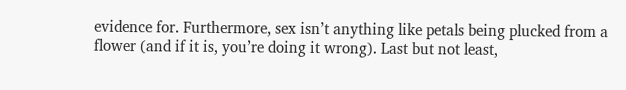evidence for. Furthermore, sex isn’t anything like petals being plucked from a flower (and if it is, you’re doing it wrong). Last but not least,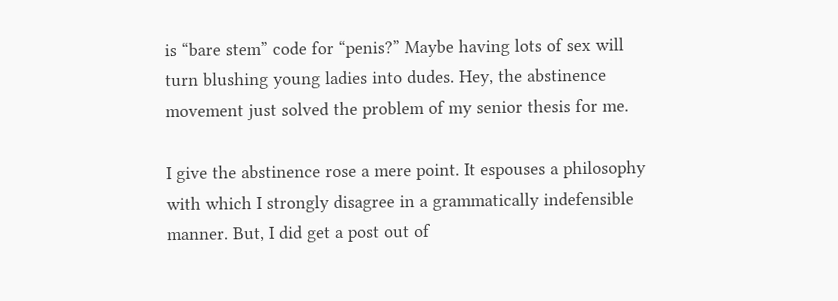is “bare stem” code for “penis?” Maybe having lots of sex will turn blushing young ladies into dudes. Hey, the abstinence movement just solved the problem of my senior thesis for me.

I give the abstinence rose a mere point. It espouses a philosophy with which I strongly disagree in a grammatically indefensible manner. But, I did get a post out of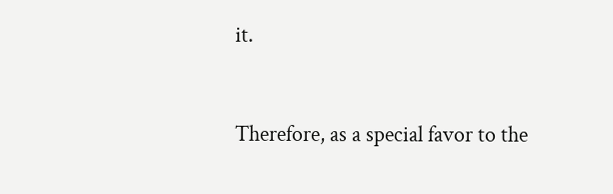it.


Therefore, as a special favor to the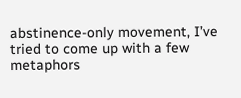abstinence-only movement, I’ve tried to come up with a few metaphors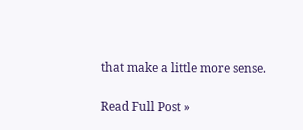that make a little more sense.


Read Full Post »